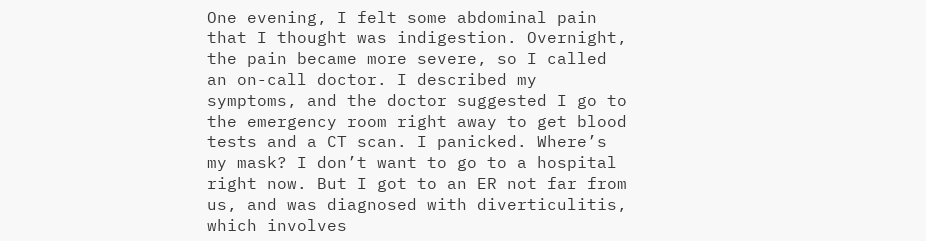One evening, I felt some abdominal pain that I thought was indigestion. Overnight, the pain became more severe, so I called an on-call doctor. I described my symptoms, and the doctor suggested I go to the emergency room right away to get blood tests and a CT scan. I panicked. Where’s my mask? I don’t want to go to a hospital right now. But I got to an ER not far from us, and was diagnosed with diverticulitis, which involves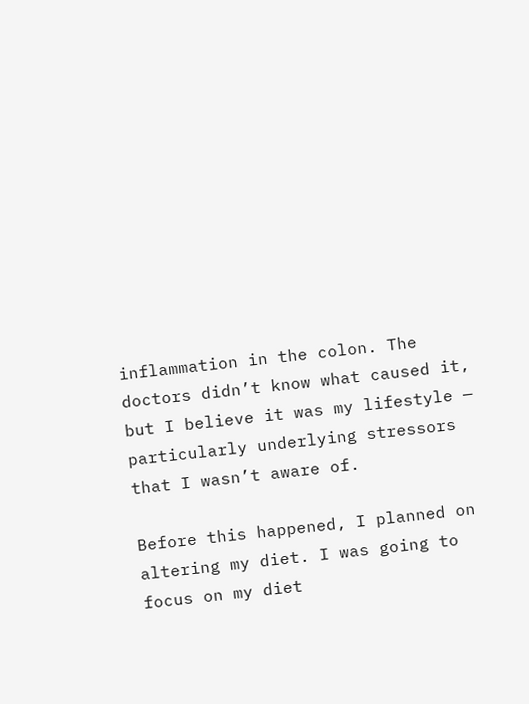inflammation in the colon. The doctors didn’t know what caused it, but I believe it was my lifestyle — particularly underlying stressors that I wasn’t aware of.

Before this happened, I planned on altering my diet. I was going to focus on my diet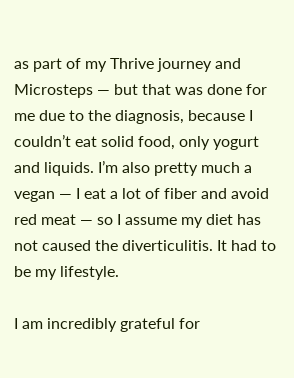as part of my Thrive journey and Microsteps — but that was done for me due to the diagnosis, because I couldn’t eat solid food, only yogurt and liquids. I’m also pretty much a vegan — I eat a lot of fiber and avoid red meat — so I assume my diet has not caused the diverticulitis. It had to be my lifestyle.

I am incredibly grateful for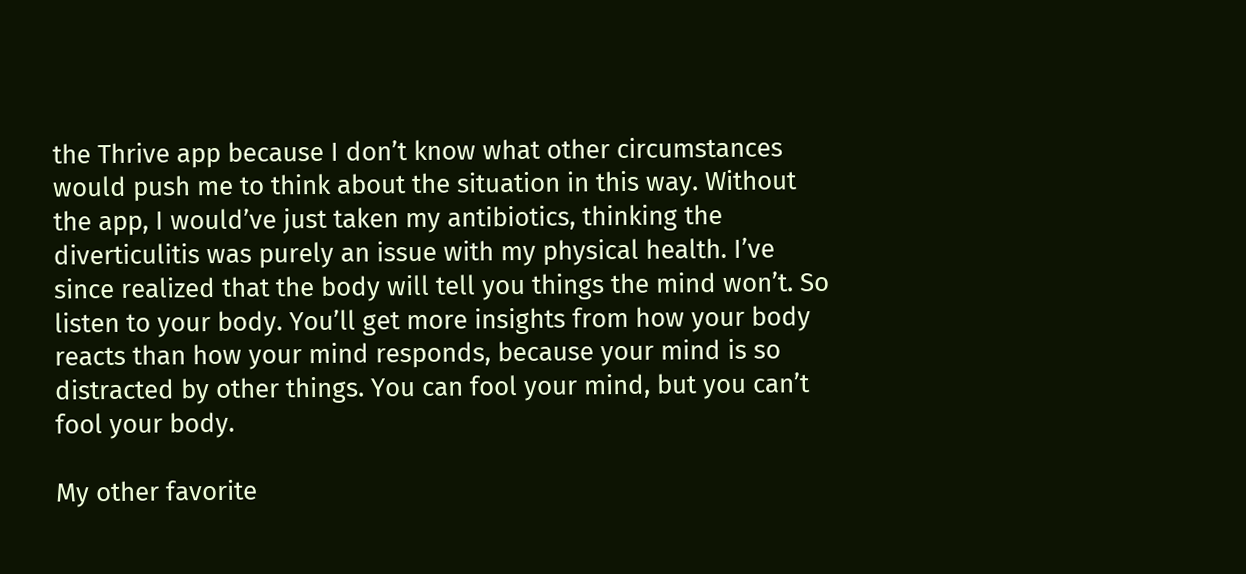the Thrive app because I don’t know what other circumstances would push me to think about the situation in this way. Without the app, I would’ve just taken my antibiotics, thinking the diverticulitis was purely an issue with my physical health. I’ve since realized that the body will tell you things the mind won’t. So listen to your body. You’ll get more insights from how your body reacts than how your mind responds, because your mind is so distracted by other things. You can fool your mind, but you can’t fool your body.

My other favorite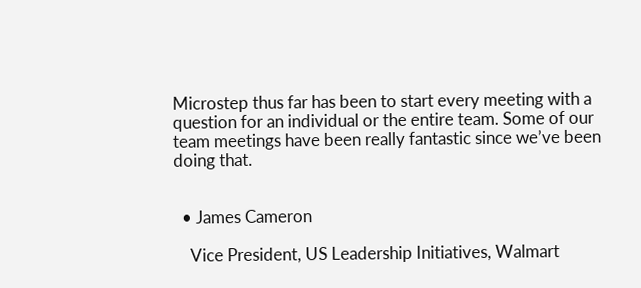Microstep thus far has been to start every meeting with a question for an individual or the entire team. Some of our team meetings have been really fantastic since we’ve been doing that.


  • James Cameron

    Vice President, US Leadership Initiatives, Walmart